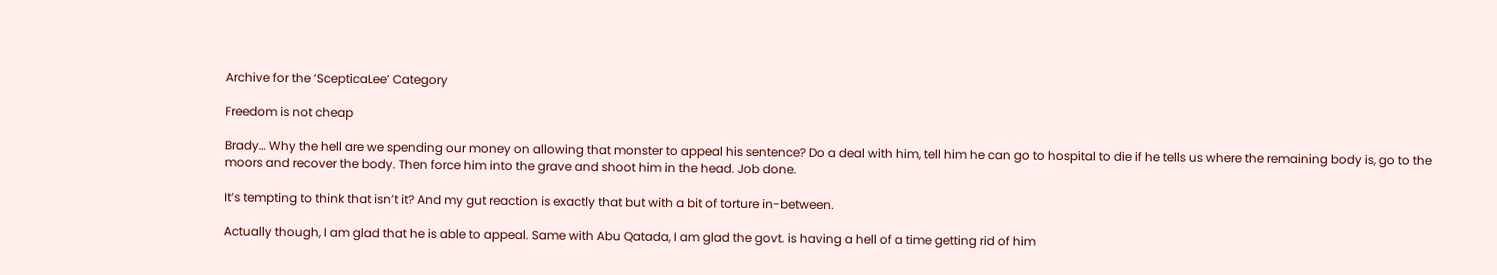Archive for the ‘ScepticaLee’ Category

Freedom is not cheap

Brady… Why the hell are we spending our money on allowing that monster to appeal his sentence? Do a deal with him, tell him he can go to hospital to die if he tells us where the remaining body is, go to the moors and recover the body. Then force him into the grave and shoot him in the head. Job done.

It’s tempting to think that isn’t it? And my gut reaction is exactly that but with a bit of torture in-between.

Actually though, I am glad that he is able to appeal. Same with Abu Qatada, I am glad the govt. is having a hell of a time getting rid of him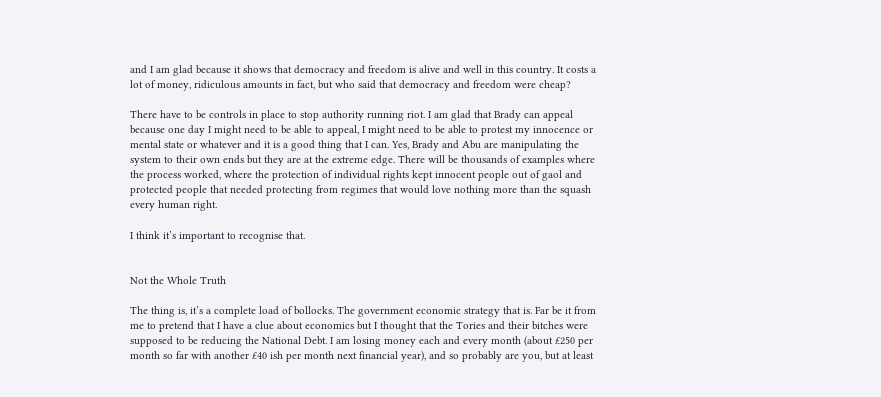and I am glad because it shows that democracy and freedom is alive and well in this country. It costs a lot of money, ridiculous amounts in fact, but who said that democracy and freedom were cheap?

There have to be controls in place to stop authority running riot. I am glad that Brady can appeal because one day I might need to be able to appeal, I might need to be able to protest my innocence or mental state or whatever and it is a good thing that I can. Yes, Brady and Abu are manipulating the system to their own ends but they are at the extreme edge. There will be thousands of examples where the process worked, where the protection of individual rights kept innocent people out of gaol and protected people that needed protecting from regimes that would love nothing more than the squash every human right.

I think it’s important to recognise that.


Not the Whole Truth

The thing is, it’s a complete load of bollocks. The government economic strategy that is. Far be it from me to pretend that I have a clue about economics but I thought that the Tories and their bitches were supposed to be reducing the National Debt. I am losing money each and every month (about £250 per month so far with another £40 ish per month next financial year), and so probably are you, but at least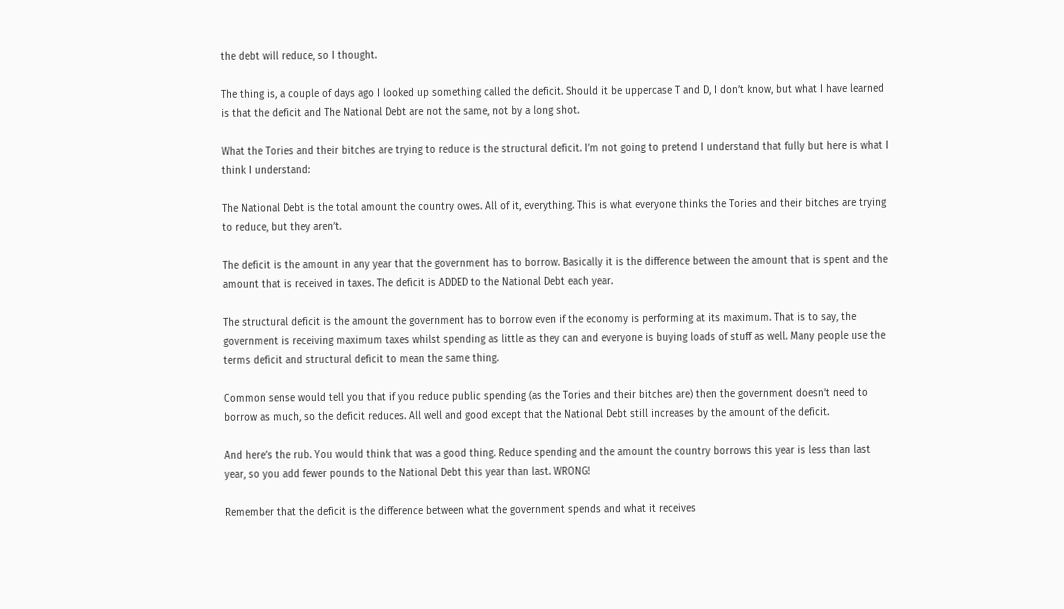the debt will reduce, so I thought.

The thing is, a couple of days ago I looked up something called the deficit. Should it be uppercase T and D, I don’t know, but what I have learned is that the deficit and The National Debt are not the same, not by a long shot.

What the Tories and their bitches are trying to reduce is the structural deficit. I’m not going to pretend I understand that fully but here is what I think I understand:

The National Debt is the total amount the country owes. All of it, everything. This is what everyone thinks the Tories and their bitches are trying to reduce, but they aren’t.

The deficit is the amount in any year that the government has to borrow. Basically it is the difference between the amount that is spent and the amount that is received in taxes. The deficit is ADDED to the National Debt each year.

The structural deficit is the amount the government has to borrow even if the economy is performing at its maximum. That is to say, the government is receiving maximum taxes whilst spending as little as they can and everyone is buying loads of stuff as well. Many people use the terms deficit and structural deficit to mean the same thing.

Common sense would tell you that if you reduce public spending (as the Tories and their bitches are) then the government doesn’t need to borrow as much, so the deficit reduces. All well and good except that the National Debt still increases by the amount of the deficit.

And here’s the rub. You would think that was a good thing. Reduce spending and the amount the country borrows this year is less than last year, so you add fewer pounds to the National Debt this year than last. WRONG!

Remember that the deficit is the difference between what the government spends and what it receives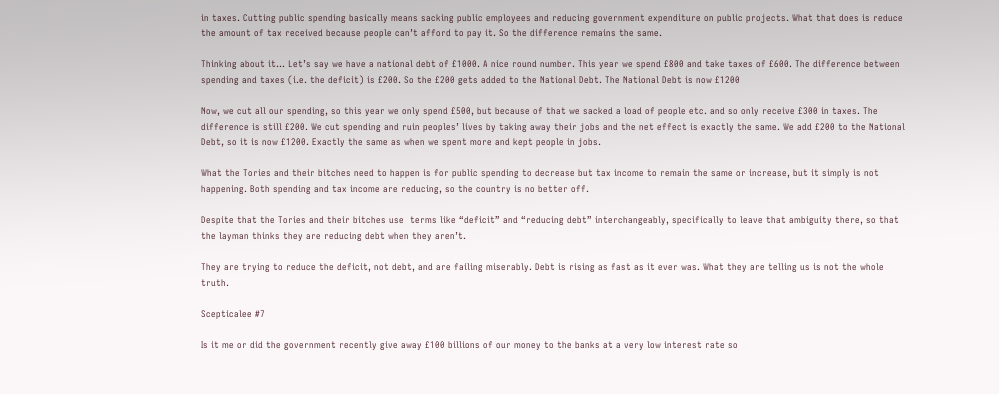in taxes. Cutting public spending basically means sacking public employees and reducing government expenditure on public projects. What that does is reduce the amount of tax received because people can’t afford to pay it. So the difference remains the same.

Thinking about it… Let’s say we have a national debt of £1000. A nice round number. This year we spend £800 and take taxes of £600. The difference between spending and taxes (i.e. the deficit) is £200. So the £200 gets added to the National Debt. The National Debt is now £1200

Now, we cut all our spending, so this year we only spend £500, but because of that we sacked a load of people etc. and so only receive £300 in taxes. The difference is still £200. We cut spending and ruin peoples’ lives by taking away their jobs and the net effect is exactly the same. We add £200 to the National Debt, so it is now £1200. Exactly the same as when we spent more and kept people in jobs.

What the Tories and their bitches need to happen is for public spending to decrease but tax income to remain the same or increase, but it simply is not happening. Both spending and tax income are reducing, so the country is no better off.

Despite that the Tories and their bitches use  terms like “deficit” and “reducing debt” interchangeably, specifically to leave that ambiguity there, so that the layman thinks they are reducing debt when they aren’t.

They are trying to reduce the deficit, not debt, and are failing miserably. Debt is rising as fast as it ever was. What they are telling us is not the whole truth.

Scepticalee #7

Is it me or did the government recently give away £100 billions of our money to the banks at a very low interest rate so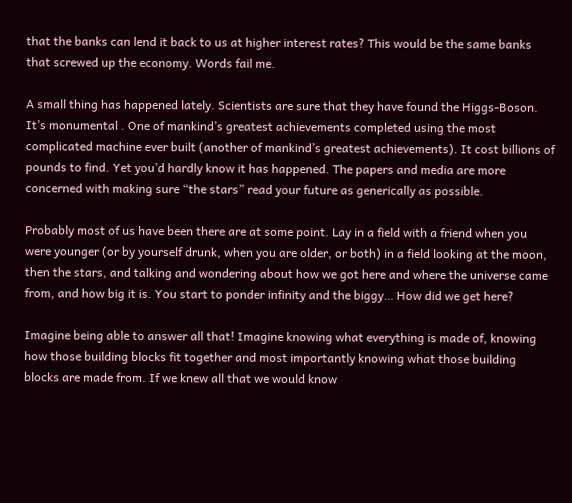that the banks can lend it back to us at higher interest rates? This would be the same banks that screwed up the economy. Words fail me.

A small thing has happened lately. Scientists are sure that they have found the Higgs-Boson. It’s monumental . One of mankind’s greatest achievements completed using the most complicated machine ever built (another of mankind’s greatest achievements). It cost billions of pounds to find. Yet you’d hardly know it has happened. The papers and media are more concerned with making sure “the stars” read your future as generically as possible.

Probably most of us have been there are at some point. Lay in a field with a friend when you were younger (or by yourself drunk, when you are older, or both) in a field looking at the moon, then the stars, and talking and wondering about how we got here and where the universe came from, and how big it is. You start to ponder infinity and the biggy… How did we get here?

Imagine being able to answer all that! Imagine knowing what everything is made of, knowing how those building blocks fit together and most importantly knowing what those building blocks are made from. If we knew all that we would know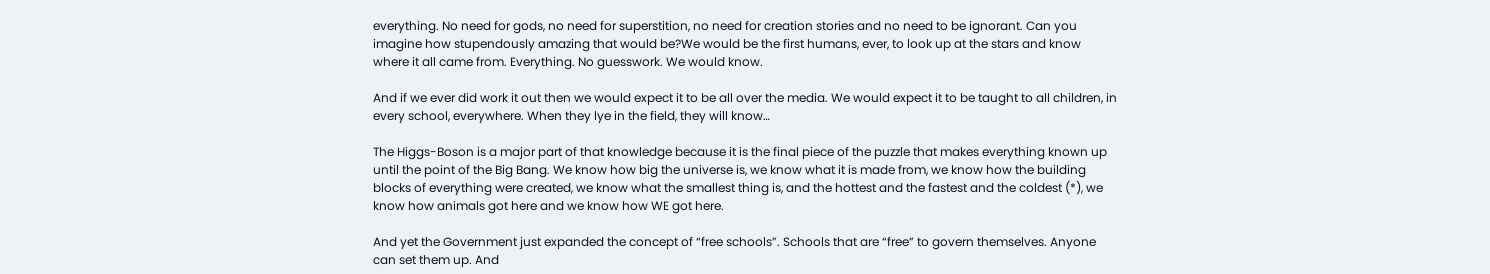everything. No need for gods, no need for superstition, no need for creation stories and no need to be ignorant. Can you imagine how stupendously amazing that would be?We would be the first humans, ever, to look up at the stars and know where it all came from. Everything. No guesswork. We would know.

And if we ever did work it out then we would expect it to be all over the media. We would expect it to be taught to all children, in every school, everywhere. When they lye in the field, they will know…

The Higgs-Boson is a major part of that knowledge because it is the final piece of the puzzle that makes everything known up until the point of the Big Bang. We know how big the universe is, we know what it is made from, we know how the building blocks of everything were created, we know what the smallest thing is, and the hottest and the fastest and the coldest (*), we know how animals got here and we know how WE got here.

And yet the Government just expanded the concept of “free schools”. Schools that are “free” to govern themselves. Anyone can set them up. And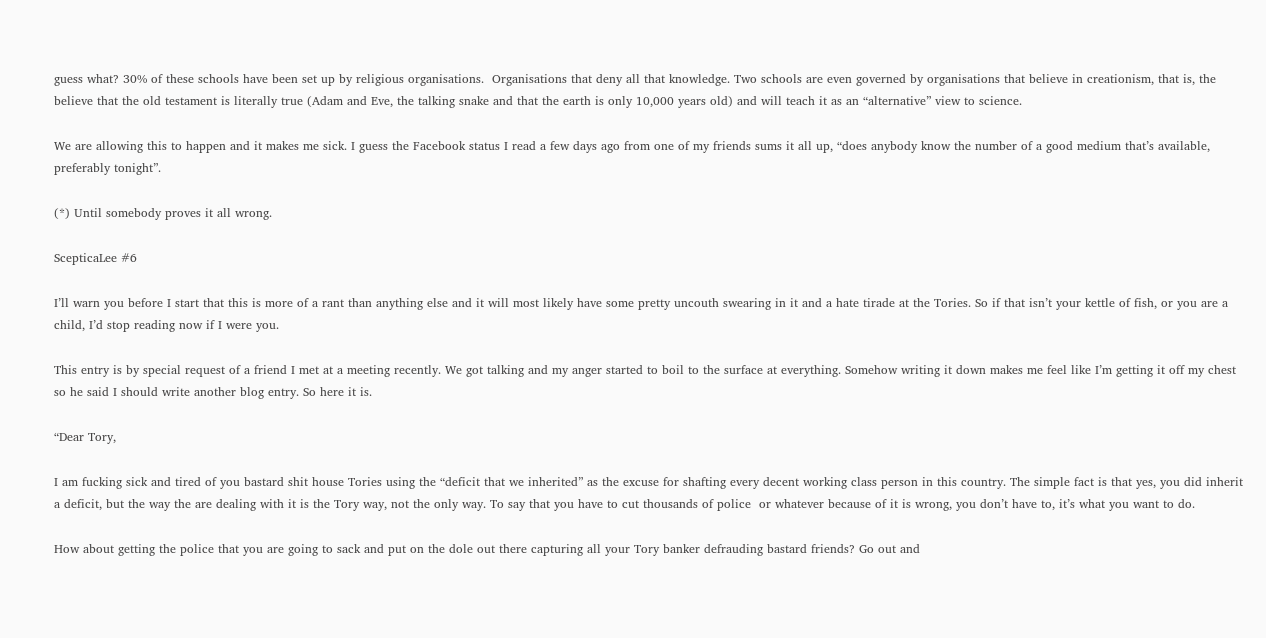guess what? 30% of these schools have been set up by religious organisations.  Organisations that deny all that knowledge. Two schools are even governed by organisations that believe in creationism, that is, the believe that the old testament is literally true (Adam and Eve, the talking snake and that the earth is only 10,000 years old) and will teach it as an “alternative” view to science.

We are allowing this to happen and it makes me sick. I guess the Facebook status I read a few days ago from one of my friends sums it all up, “does anybody know the number of a good medium that’s available, preferably tonight”.

(*) Until somebody proves it all wrong.

ScepticaLee #6

I’ll warn you before I start that this is more of a rant than anything else and it will most likely have some pretty uncouth swearing in it and a hate tirade at the Tories. So if that isn’t your kettle of fish, or you are a child, I’d stop reading now if I were you.

This entry is by special request of a friend I met at a meeting recently. We got talking and my anger started to boil to the surface at everything. Somehow writing it down makes me feel like I’m getting it off my chest so he said I should write another blog entry. So here it is.

“Dear Tory,

I am fucking sick and tired of you bastard shit house Tories using the “deficit that we inherited” as the excuse for shafting every decent working class person in this country. The simple fact is that yes, you did inherit a deficit, but the way the are dealing with it is the Tory way, not the only way. To say that you have to cut thousands of police  or whatever because of it is wrong, you don’t have to, it’s what you want to do.

How about getting the police that you are going to sack and put on the dole out there capturing all your Tory banker defrauding bastard friends? Go out and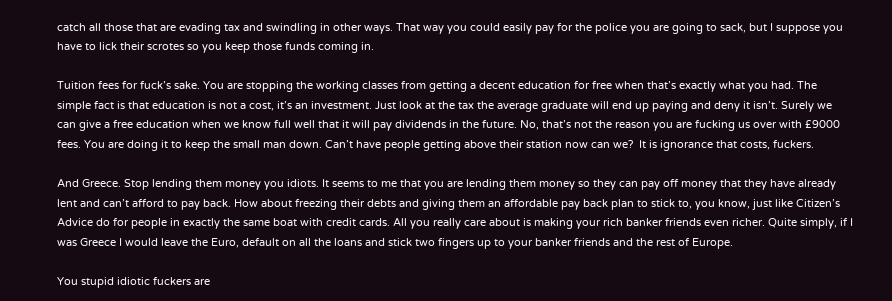catch all those that are evading tax and swindling in other ways. That way you could easily pay for the police you are going to sack, but I suppose you have to lick their scrotes so you keep those funds coming in.

Tuition fees for fuck’s sake. You are stopping the working classes from getting a decent education for free when that’s exactly what you had. The simple fact is that education is not a cost, it’s an investment. Just look at the tax the average graduate will end up paying and deny it isn’t. Surely we can give a free education when we know full well that it will pay dividends in the future. No, that’s not the reason you are fucking us over with £9000 fees. You are doing it to keep the small man down. Can’t have people getting above their station now can we?  It is ignorance that costs, fuckers.

And Greece. Stop lending them money you idiots. It seems to me that you are lending them money so they can pay off money that they have already lent and can’t afford to pay back. How about freezing their debts and giving them an affordable pay back plan to stick to, you know, just like Citizen’s Advice do for people in exactly the same boat with credit cards. All you really care about is making your rich banker friends even richer. Quite simply, if I was Greece I would leave the Euro, default on all the loans and stick two fingers up to your banker friends and the rest of Europe.

You stupid idiotic fuckers are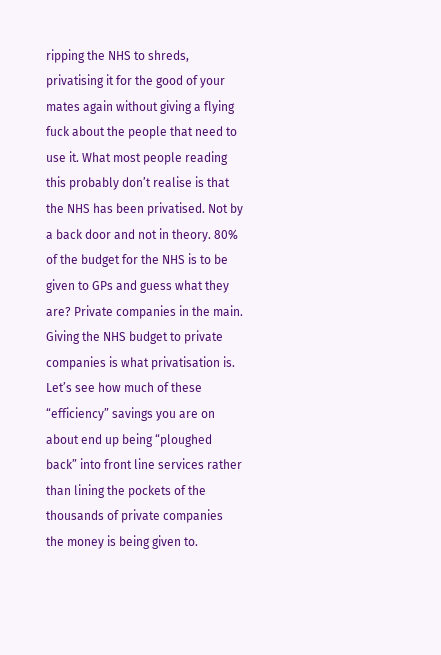ripping the NHS to shreds, privatising it for the good of your mates again without giving a flying fuck about the people that need to use it. What most people reading this probably don’t realise is that the NHS has been privatised. Not by a back door and not in theory. 80% of the budget for the NHS is to be given to GPs and guess what they are? Private companies in the main. Giving the NHS budget to private companies is what privatisation is. Let’s see how much of these “efficiency” savings you are on about end up being “ploughed back” into front line services rather than lining the pockets of the thousands of private companies the money is being given to.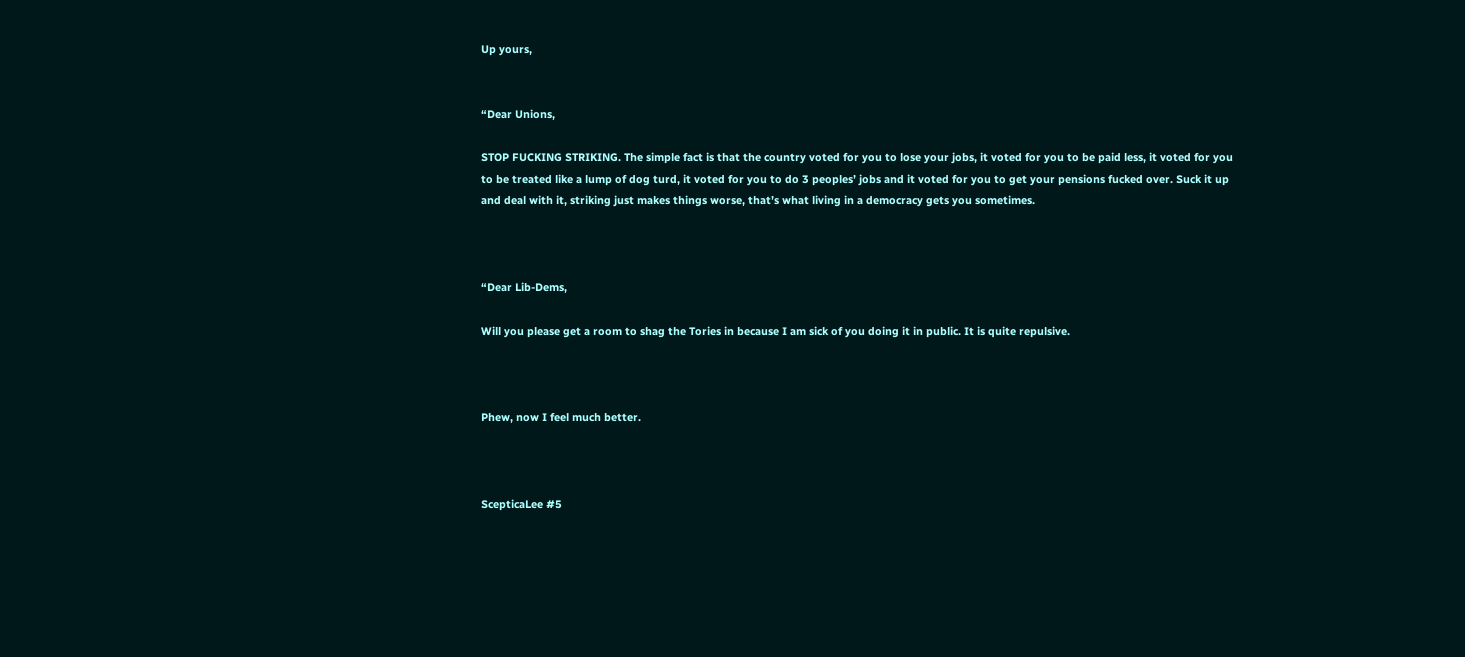Up yours,


“Dear Unions,

STOP FUCKING STRIKING. The simple fact is that the country voted for you to lose your jobs, it voted for you to be paid less, it voted for you to be treated like a lump of dog turd, it voted for you to do 3 peoples’ jobs and it voted for you to get your pensions fucked over. Suck it up and deal with it, striking just makes things worse, that’s what living in a democracy gets you sometimes.



“Dear Lib-Dems,

Will you please get a room to shag the Tories in because I am sick of you doing it in public. It is quite repulsive.



Phew, now I feel much better.



ScepticaLee #5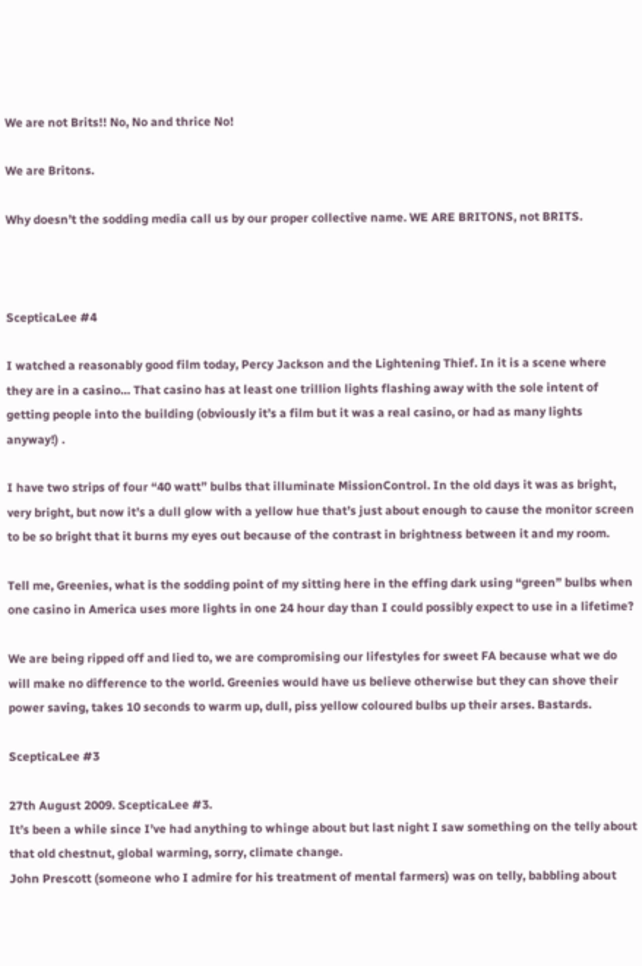We are not Brits!! No, No and thrice No!

We are Britons.

Why doesn’t the sodding media call us by our proper collective name. WE ARE BRITONS, not BRITS.



ScepticaLee #4

I watched a reasonably good film today, Percy Jackson and the Lightening Thief. In it is a scene where they are in a casino… That casino has at least one trillion lights flashing away with the sole intent of getting people into the building (obviously it’s a film but it was a real casino, or had as many lights anyway!) .

I have two strips of four “40 watt” bulbs that illuminate MissionControl. In the old days it was as bright, very bright, but now it’s a dull glow with a yellow hue that’s just about enough to cause the monitor screen to be so bright that it burns my eyes out because of the contrast in brightness between it and my room.

Tell me, Greenies, what is the sodding point of my sitting here in the effing dark using “green” bulbs when one casino in America uses more lights in one 24 hour day than I could possibly expect to use in a lifetime?

We are being ripped off and lied to, we are compromising our lifestyles for sweet FA because what we do will make no difference to the world. Greenies would have us believe otherwise but they can shove their power saving, takes 10 seconds to warm up, dull, piss yellow coloured bulbs up their arses. Bastards.

ScepticaLee #3

27th August 2009. ScepticaLee #3.
It’s been a while since I’ve had anything to whinge about but last night I saw something on the telly about that old chestnut, global warming, sorry, climate change.
John Prescott (someone who I admire for his treatment of mental farmers) was on telly, babbling about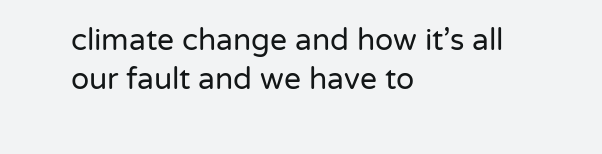climate change and how it’s all our fault and we have to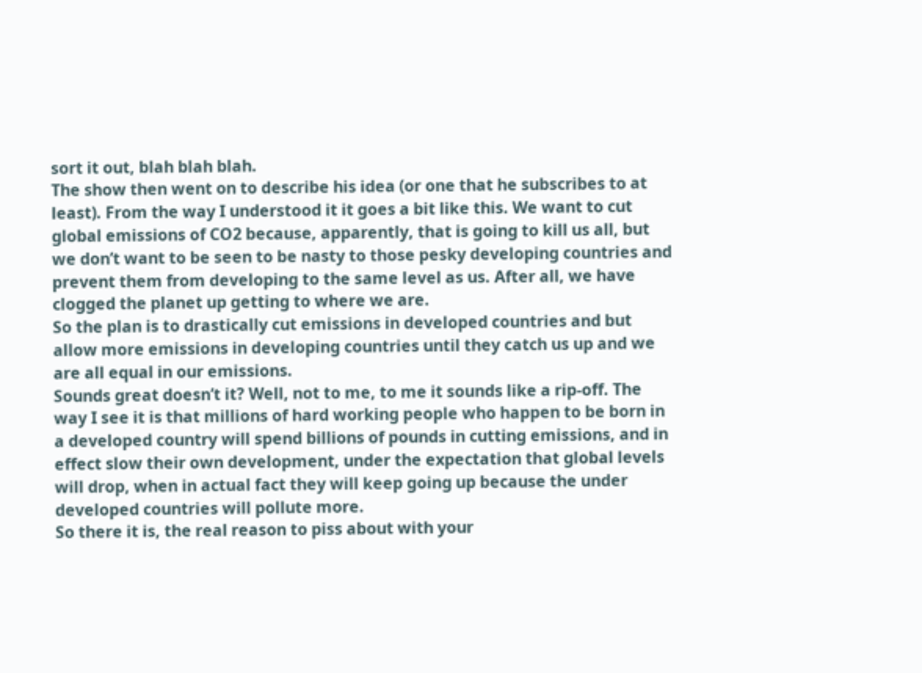sort it out, blah blah blah.
The show then went on to describe his idea (or one that he subscribes to at least). From the way I understood it it goes a bit like this. We want to cut global emissions of CO2 because, apparently, that is going to kill us all, but we don’t want to be seen to be nasty to those pesky developing countries and prevent them from developing to the same level as us. After all, we have clogged the planet up getting to where we are.
So the plan is to drastically cut emissions in developed countries and but allow more emissions in developing countries until they catch us up and we are all equal in our emissions.
Sounds great doesn’t it? Well, not to me, to me it sounds like a rip-off. The way I see it is that millions of hard working people who happen to be born in a developed country will spend billions of pounds in cutting emissions, and in effect slow their own development, under the expectation that global levels will drop, when in actual fact they will keep going up because the under developed countries will pollute more.
So there it is, the real reason to piss about with your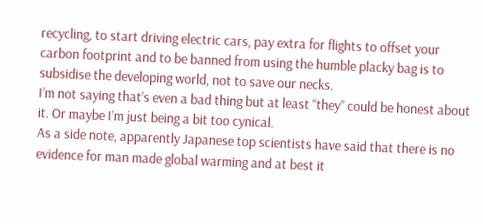recycling, to start driving electric cars, pay extra for flights to offset your carbon footprint and to be banned from using the humble placky bag is to subsidise the developing world, not to save our necks.
I’m not saying that’s even a bad thing but at least “they” could be honest about it. Or maybe I’m just being a bit too cynical.
As a side note, apparently Japanese top scientists have said that there is no evidence for man made global warming and at best it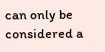can only be considered a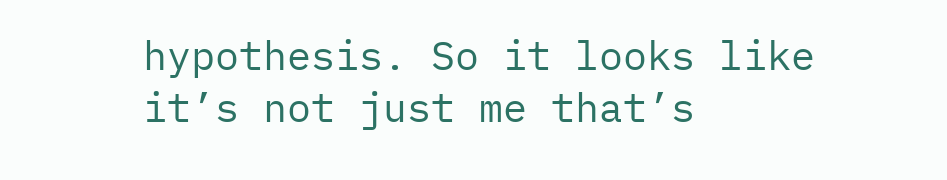hypothesis. So it looks like it’s not just me that’s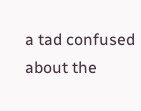a tad confused about the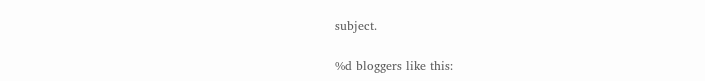subject.

%d bloggers like this: